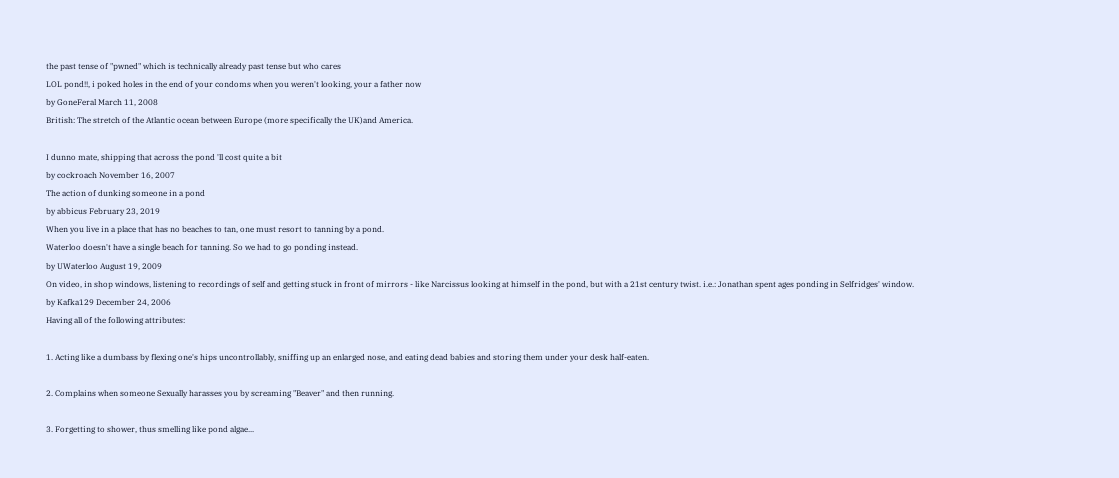the past tense of "pwned" which is technically already past tense but who cares
LOL pond!!, i poked holes in the end of your condoms when you weren't looking, your a father now
by GoneFeral March 11, 2008
British: The stretch of the Atlantic ocean between Europe (more specifically the UK)and America.

I dunno mate, shipping that across the pond 'll cost quite a bit
by cockroach November 16, 2007
The action of dunking someone in a pond
by abbicus February 23, 2019
When you live in a place that has no beaches to tan, one must resort to tanning by a pond.
Waterloo doesn't have a single beach for tanning. So we had to go ponding instead.
by UWaterloo August 19, 2009
On video, in shop windows, listening to recordings of self and getting stuck in front of mirrors - like Narcissus looking at himself in the pond, but with a 21st century twist. i.e.: Jonathan spent ages ponding in Selfridges' window.
by Kafka129 December 24, 2006
Having all of the following attributes:

1. Acting like a dumbass by flexing one's hips uncontrollably, sniffing up an enlarged nose, and eating dead babies and storing them under your desk half-eaten.

2. Complains when someone Sexually harasses you by screaming "Beaver" and then running.

3. Forgetting to shower, thus smelling like pond algae...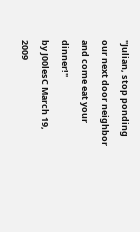"Julian, stop ponding our next door neighbor and come eat your dinner!"
by J00lesC March 19, 2009